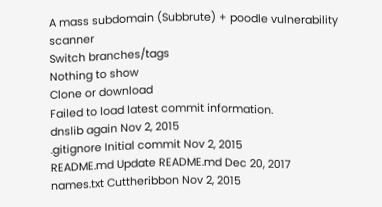A mass subdomain (Subbrute) + poodle vulnerability scanner
Switch branches/tags
Nothing to show
Clone or download
Failed to load latest commit information.
dnslib again Nov 2, 2015
.gitignore Initial commit Nov 2, 2015
README.md Update README.md Dec 20, 2017
names.txt Cuttheribbon Nov 2, 2015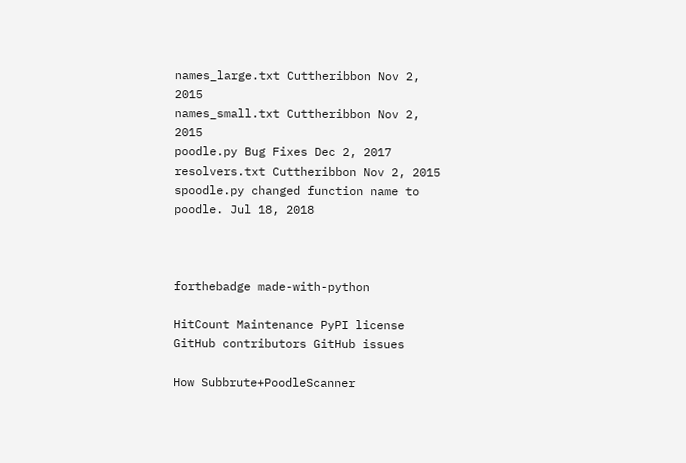names_large.txt Cuttheribbon Nov 2, 2015
names_small.txt Cuttheribbon Nov 2, 2015
poodle.py Bug Fixes Dec 2, 2017
resolvers.txt Cuttheribbon Nov 2, 2015
spoodle.py changed function name to poodle. Jul 18, 2018



forthebadge made-with-python

HitCount Maintenance PyPI license GitHub contributors GitHub issues

How Subbrute+PoodleScanner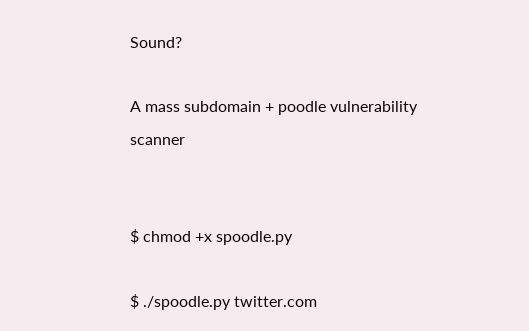Sound?

A mass subdomain + poodle vulnerability scanner


$ chmod +x spoodle.py

$ ./spoodle.py twitter.com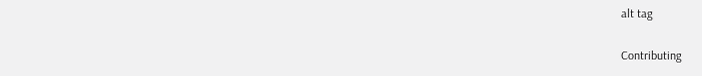alt tag

Contributing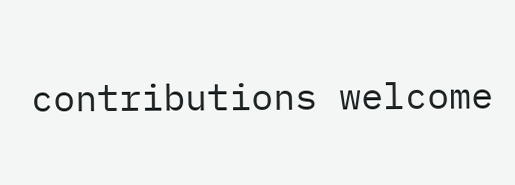contributions welcome